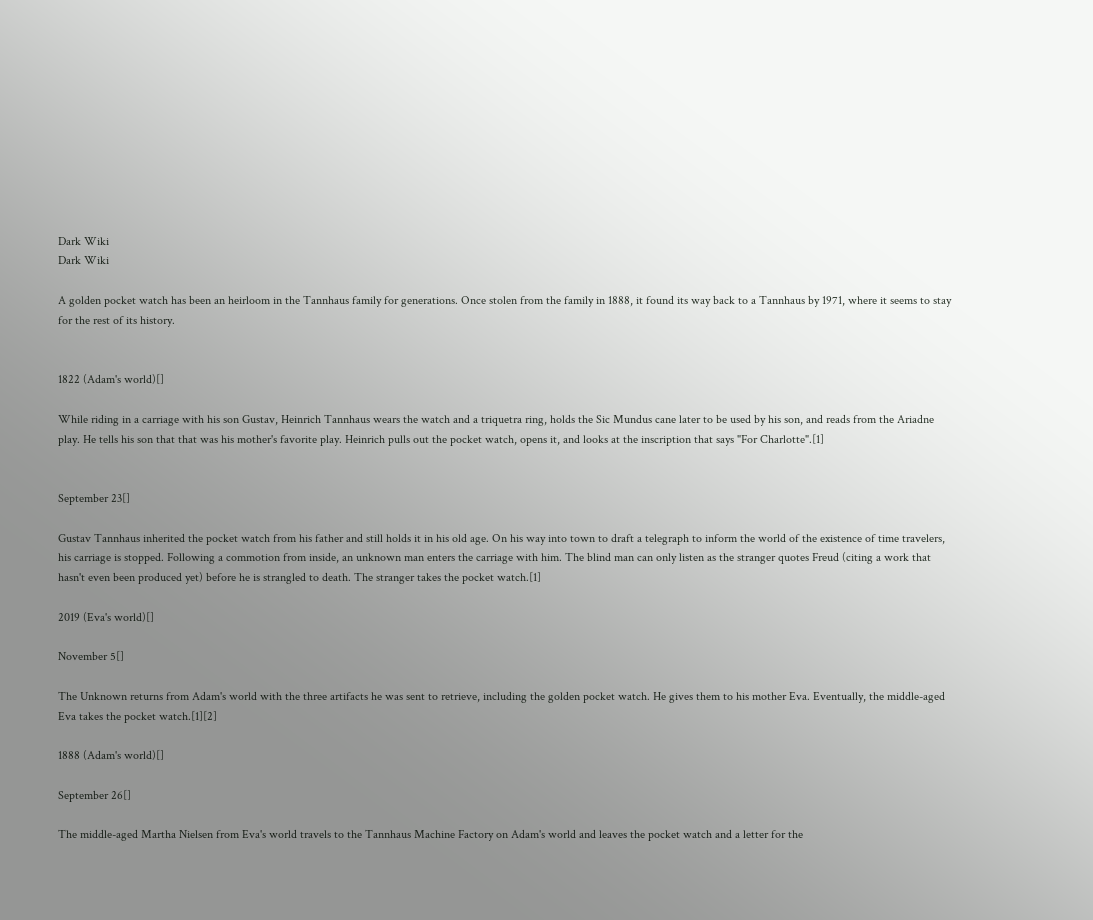Dark Wiki
Dark Wiki

A golden pocket watch has been an heirloom in the Tannhaus family for generations. Once stolen from the family in 1888, it found its way back to a Tannhaus by 1971, where it seems to stay for the rest of its history.


1822 (Adam's world)[]

While riding in a carriage with his son Gustav, Heinrich Tannhaus wears the watch and a triquetra ring, holds the Sic Mundus cane later to be used by his son, and reads from the Ariadne play. He tells his son that that was his mother's favorite play. Heinrich pulls out the pocket watch, opens it, and looks at the inscription that says "For Charlotte".[1]


September 23[]

Gustav Tannhaus inherited the pocket watch from his father and still holds it in his old age. On his way into town to draft a telegraph to inform the world of the existence of time travelers, his carriage is stopped. Following a commotion from inside, an unknown man enters the carriage with him. The blind man can only listen as the stranger quotes Freud (citing a work that hasn't even been produced yet) before he is strangled to death. The stranger takes the pocket watch.[1]

2019 (Eva's world)[]

November 5[]

The Unknown returns from Adam's world with the three artifacts he was sent to retrieve, including the golden pocket watch. He gives them to his mother Eva. Eventually, the middle-aged Eva takes the pocket watch.[1][2]

1888 (Adam's world)[]

September 26[]

The middle-aged Martha Nielsen from Eva's world travels to the Tannhaus Machine Factory on Adam's world and leaves the pocket watch and a letter for the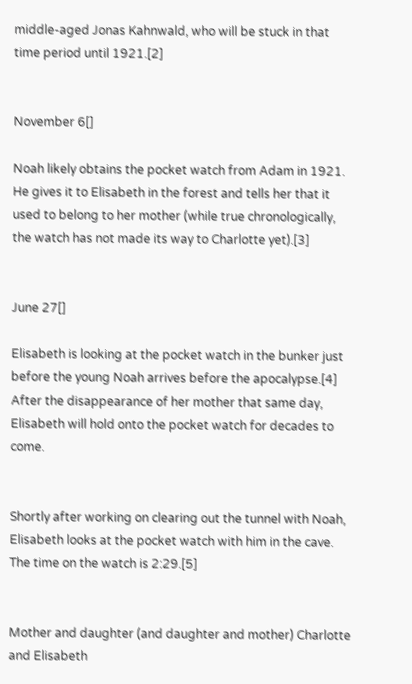middle-aged Jonas Kahnwald, who will be stuck in that time period until 1921.[2]


November 6[]

Noah likely obtains the pocket watch from Adam in 1921. He gives it to Elisabeth in the forest and tells her that it used to belong to her mother (while true chronologically, the watch has not made its way to Charlotte yet).[3]


June 27[]

Elisabeth is looking at the pocket watch in the bunker just before the young Noah arrives before the apocalypse.[4] After the disappearance of her mother that same day, Elisabeth will hold onto the pocket watch for decades to come.


Shortly after working on clearing out the tunnel with Noah, Elisabeth looks at the pocket watch with him in the cave. The time on the watch is 2:29.[5]


Mother and daughter (and daughter and mother) Charlotte and Elisabeth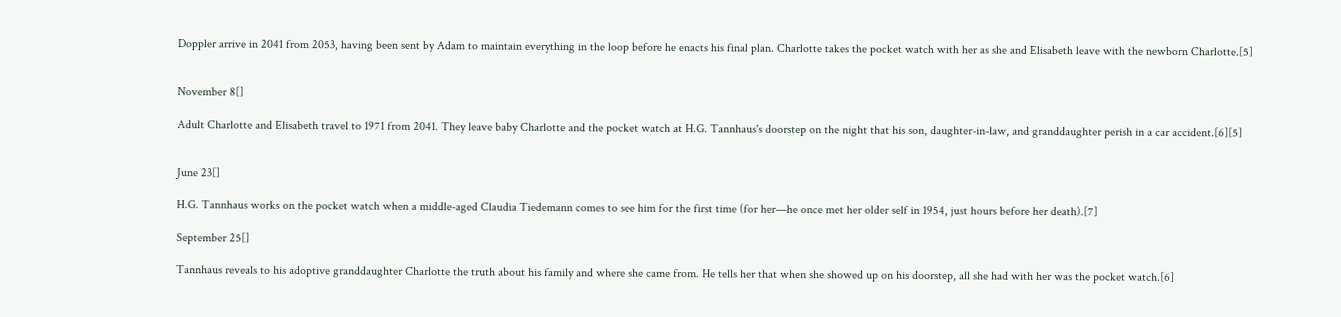Doppler arrive in 2041 from 2053, having been sent by Adam to maintain everything in the loop before he enacts his final plan. Charlotte takes the pocket watch with her as she and Elisabeth leave with the newborn Charlotte.[5]


November 8[]

Adult Charlotte and Elisabeth travel to 1971 from 2041. They leave baby Charlotte and the pocket watch at H.G. Tannhaus's doorstep on the night that his son, daughter-in-law, and granddaughter perish in a car accident.[6][5]


June 23[]

H.G. Tannhaus works on the pocket watch when a middle-aged Claudia Tiedemann comes to see him for the first time (for her—he once met her older self in 1954, just hours before her death).[7]

September 25[]

Tannhaus reveals to his adoptive granddaughter Charlotte the truth about his family and where she came from. He tells her that when she showed up on his doorstep, all she had with her was the pocket watch.[6]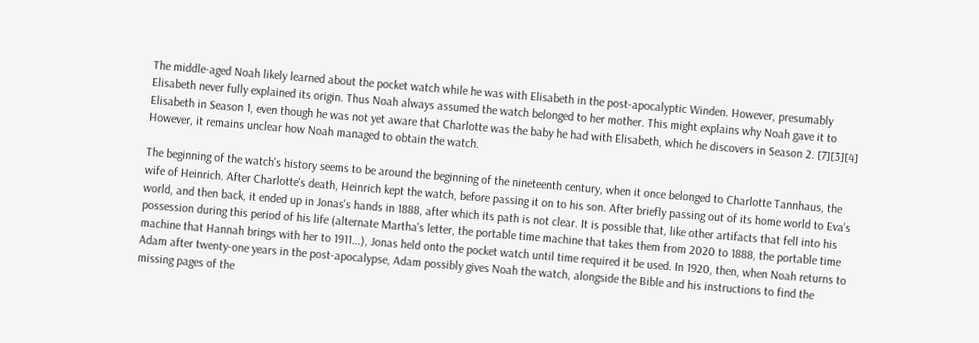The middle-aged Noah likely learned about the pocket watch while he was with Elisabeth in the post-apocalyptic Winden. However, presumably Elisabeth never fully explained its origin. Thus Noah always assumed the watch belonged to her mother. This might explains why Noah gave it to Elisabeth in Season 1, even though he was not yet aware that Charlotte was the baby he had with Elisabeth, which he discovers in Season 2. [7][3][4] However, it remains unclear how Noah managed to obtain the watch.

The beginning of the watch's history seems to be around the beginning of the nineteenth century, when it once belonged to Charlotte Tannhaus, the wife of Heinrich. After Charlotte's death, Heinrich kept the watch, before passing it on to his son. After briefly passing out of its home world to Eva's world, and then back, it ended up in Jonas's hands in 1888, after which its path is not clear. It is possible that, like other artifacts that fell into his possession during this period of his life (alternate Martha's letter, the portable time machine that takes them from 2020 to 1888, the portable time machine that Hannah brings with her to 1911...), Jonas held onto the pocket watch until time required it be used. In 1920, then, when Noah returns to Adam after twenty-one years in the post-apocalypse, Adam possibly gives Noah the watch, alongside the Bible and his instructions to find the missing pages of the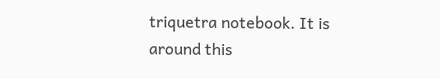triquetra notebook. It is around this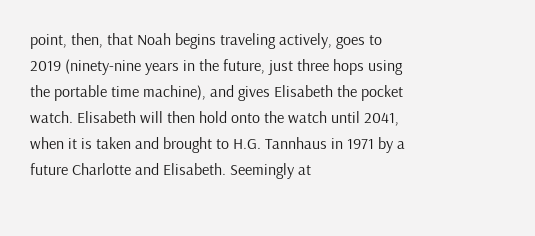point, then, that Noah begins traveling actively, goes to 2019 (ninety-nine years in the future, just three hops using the portable time machine), and gives Elisabeth the pocket watch. Elisabeth will then hold onto the watch until 2041, when it is taken and brought to H.G. Tannhaus in 1971 by a future Charlotte and Elisabeth. Seemingly at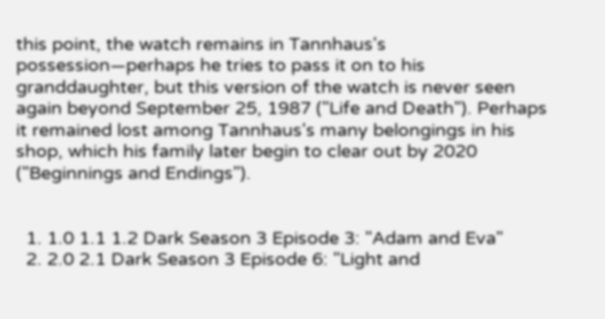this point, the watch remains in Tannhaus's possession—perhaps he tries to pass it on to his granddaughter, but this version of the watch is never seen again beyond September 25, 1987 ("Life and Death"). Perhaps it remained lost among Tannhaus's many belongings in his shop, which his family later begin to clear out by 2020 ("Beginnings and Endings").


  1. 1.0 1.1 1.2 Dark Season 3 Episode 3: "Adam and Eva"
  2. 2.0 2.1 Dark Season 3 Episode 6: "Light and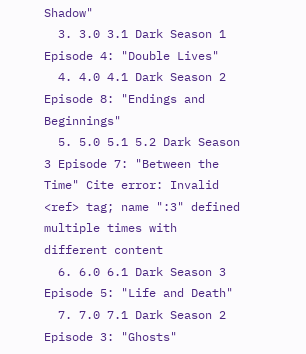Shadow"
  3. 3.0 3.1 Dark Season 1 Episode 4: "Double Lives"
  4. 4.0 4.1 Dark Season 2 Episode 8: "Endings and Beginnings"
  5. 5.0 5.1 5.2 Dark Season 3 Episode 7: "Between the Time" Cite error: Invalid <ref> tag; name ":3" defined multiple times with different content
  6. 6.0 6.1 Dark Season 3 Episode 5: "Life and Death"
  7. 7.0 7.1 Dark Season 2 Episode 3: "Ghosts"